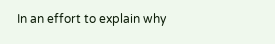In an effort to explain why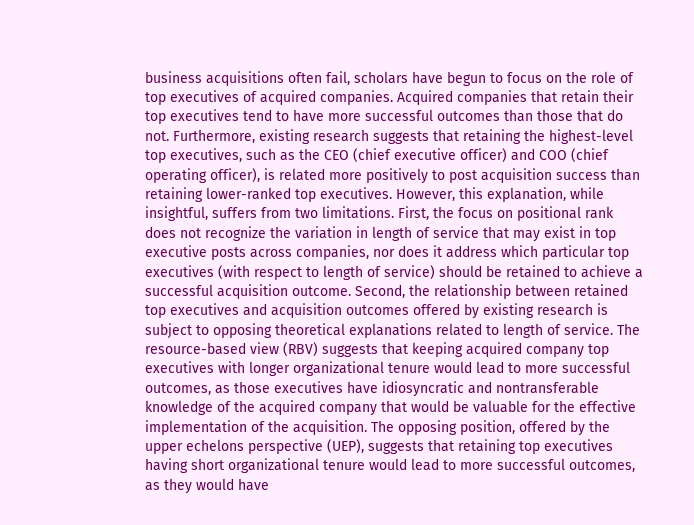business acquisitions often fail, scholars have begun to focus on the role of top executives of acquired companies. Acquired companies that retain their top executives tend to have more successful outcomes than those that do not. Furthermore, existing research suggests that retaining the highest-level top executives, such as the CEO (chief executive officer) and COO (chief operating officer), is related more positively to post acquisition success than retaining lower-ranked top executives. However, this explanation, while insightful, suffers from two limitations. First, the focus on positional rank does not recognize the variation in length of service that may exist in top executive posts across companies, nor does it address which particular top executives (with respect to length of service) should be retained to achieve a successful acquisition outcome. Second, the relationship between retained top executives and acquisition outcomes offered by existing research is subject to opposing theoretical explanations related to length of service. The resource-based view (RBV) suggests that keeping acquired company top executives with longer organizational tenure would lead to more successful outcomes, as those executives have idiosyncratic and nontransferable knowledge of the acquired company that would be valuable for the effective implementation of the acquisition. The opposing position, offered by the upper echelons perspective (UEP), suggests that retaining top executives having short organizational tenure would lead to more successful outcomes, as they would have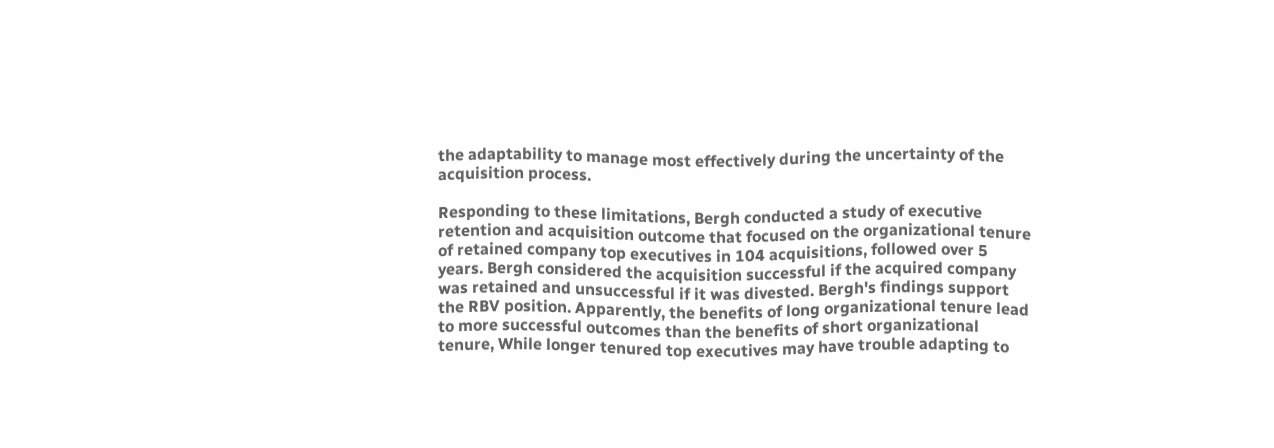the adaptability to manage most effectively during the uncertainty of the acquisition process.

Responding to these limitations, Bergh conducted a study of executive retention and acquisition outcome that focused on the organizational tenure of retained company top executives in 104 acquisitions, followed over 5 years. Bergh considered the acquisition successful if the acquired company was retained and unsuccessful if it was divested. Bergh's findings support the RBV position. Apparently, the benefits of long organizational tenure lead to more successful outcomes than the benefits of short organizational tenure, While longer tenured top executives may have trouble adapting to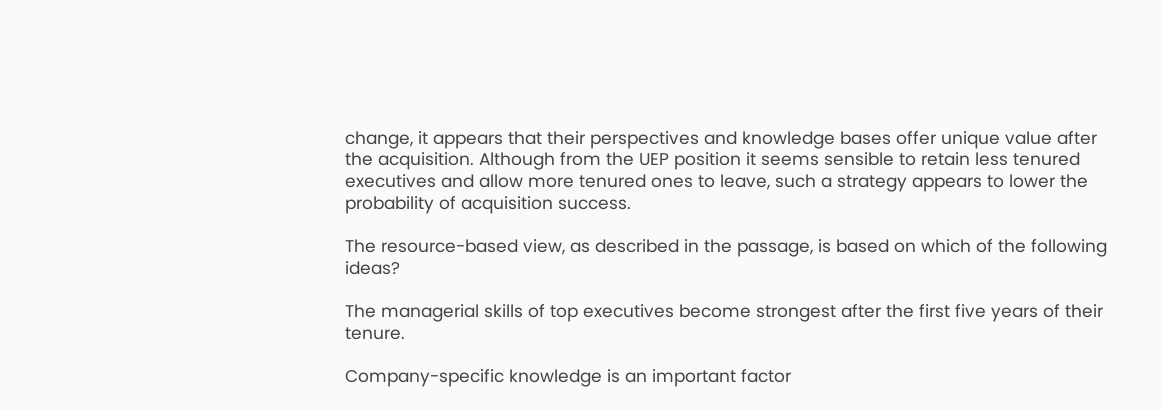change, it appears that their perspectives and knowledge bases offer unique value after the acquisition. Although from the UEP position it seems sensible to retain less tenured executives and allow more tenured ones to leave, such a strategy appears to lower the probability of acquisition success.

The resource-based view, as described in the passage, is based on which of the following ideas?

The managerial skills of top executives become strongest after the first five years of their tenure.

Company-specific knowledge is an important factor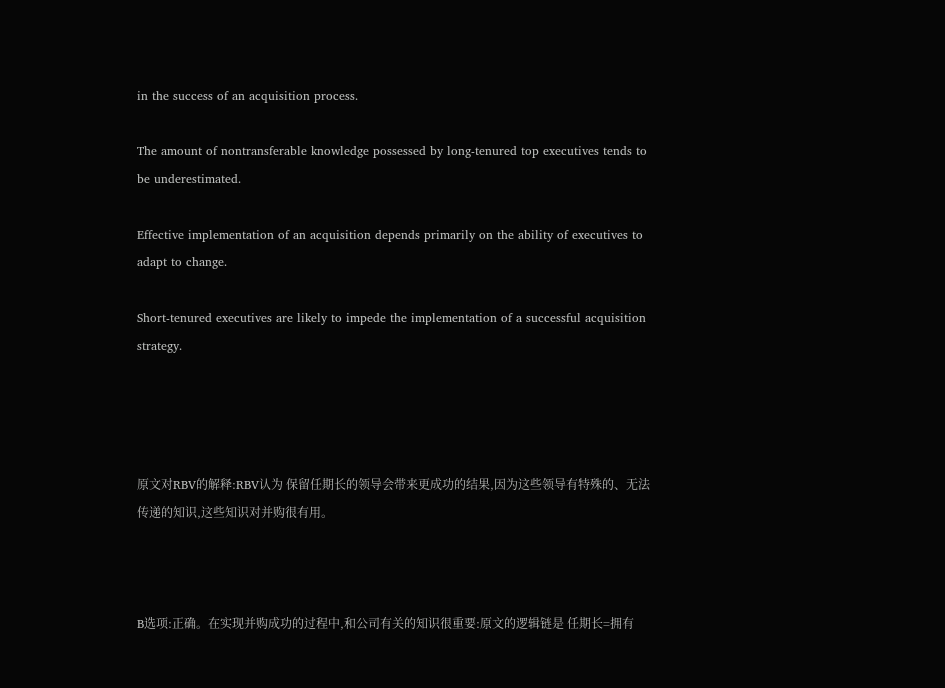in the success of an acquisition process.

The amount of nontransferable knowledge possessed by long-tenured top executives tends to be underestimated.

Effective implementation of an acquisition depends primarily on the ability of executives to adapt to change.

Short-tenured executives are likely to impede the implementation of a successful acquisition strategy.




原文对RBV的解释:RBV认为 保留任期长的领导会带来更成功的结果,因为这些领导有特殊的、无法传递的知识,这些知识对并购很有用。



B选项:正确。在实现并购成功的过程中,和公司有关的知识很重要:原文的逻辑链是 任期长=拥有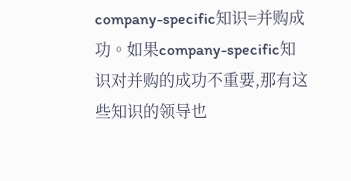company-specific知识=并购成功。如果company-specific知识对并购的成功不重要,那有这些知识的领导也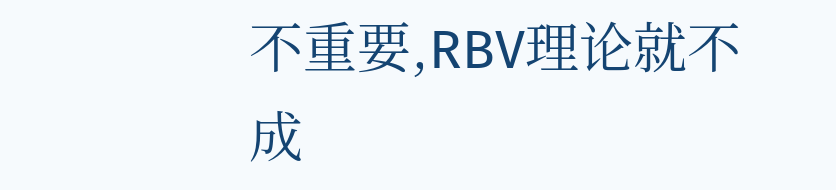不重要,RBV理论就不成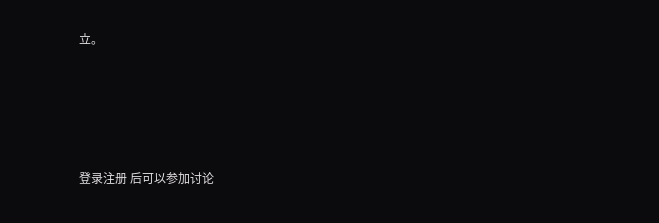立。





登录注册 后可以参加讨论